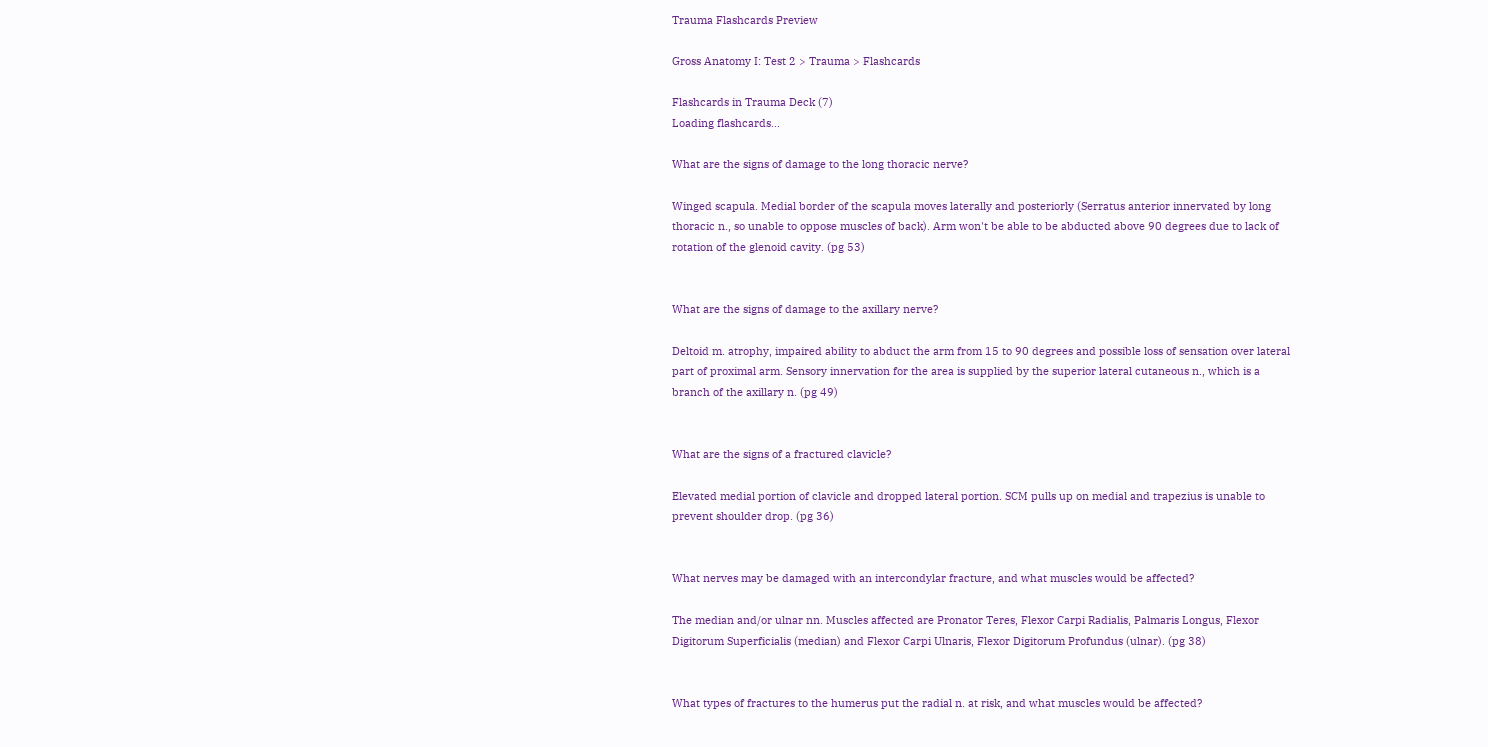Trauma Flashcards Preview

Gross Anatomy I: Test 2 > Trauma > Flashcards

Flashcards in Trauma Deck (7)
Loading flashcards...

What are the signs of damage to the long thoracic nerve?

Winged scapula. Medial border of the scapula moves laterally and posteriorly (Serratus anterior innervated by long thoracic n., so unable to oppose muscles of back). Arm won't be able to be abducted above 90 degrees due to lack of rotation of the glenoid cavity. (pg 53)


What are the signs of damage to the axillary nerve?

Deltoid m. atrophy, impaired ability to abduct the arm from 15 to 90 degrees and possible loss of sensation over lateral part of proximal arm. Sensory innervation for the area is supplied by the superior lateral cutaneous n., which is a branch of the axillary n. (pg 49)


What are the signs of a fractured clavicle?

Elevated medial portion of clavicle and dropped lateral portion. SCM pulls up on medial and trapezius is unable to prevent shoulder drop. (pg 36)


What nerves may be damaged with an intercondylar fracture, and what muscles would be affected?

The median and/or ulnar nn. Muscles affected are Pronator Teres, Flexor Carpi Radialis, Palmaris Longus, Flexor Digitorum Superficialis (median) and Flexor Carpi Ulnaris, Flexor Digitorum Profundus (ulnar). (pg 38)


What types of fractures to the humerus put the radial n. at risk, and what muscles would be affected?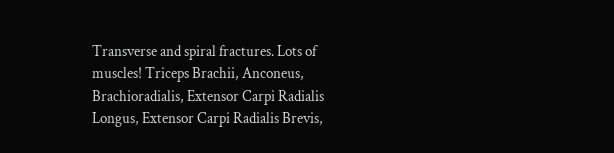Transverse and spiral fractures. Lots of muscles! Triceps Brachii, Anconeus, Brachioradialis, Extensor Carpi Radialis Longus, Extensor Carpi Radialis Brevis,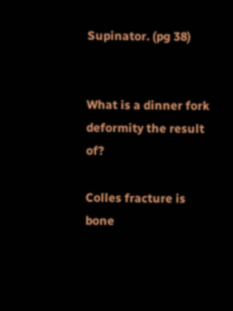Supinator. (pg 38)


What is a dinner fork deformity the result of?

Colles fracture is bone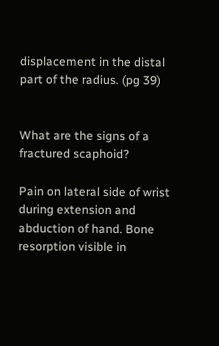displacement in the distal part of the radius. (pg 39)


What are the signs of a fractured scaphoid?

Pain on lateral side of wrist during extension and abduction of hand. Bone resorption visible in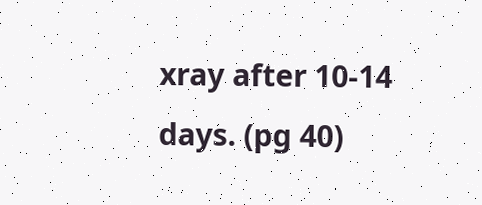xray after 10-14 days. (pg 40)